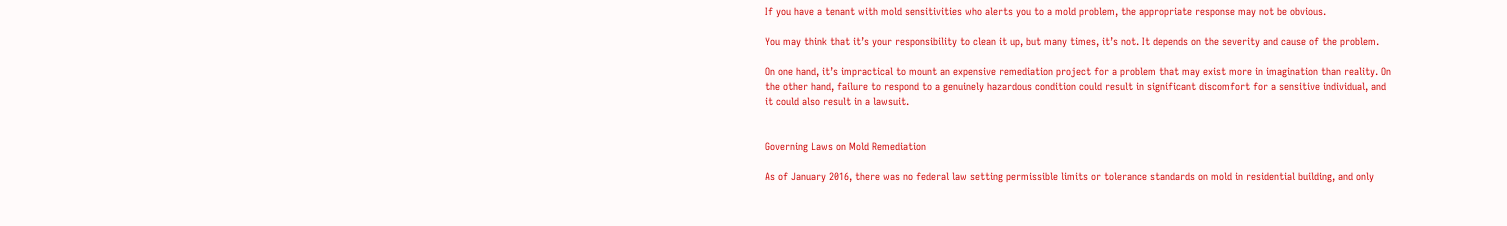If you have a tenant with mold sensitivities who alerts you to a mold problem, the appropriate response may not be obvious.

You may think that it’s your responsibility to clean it up, but many times, it’s not. It depends on the severity and cause of the problem.

On one hand, it’s impractical to mount an expensive remediation project for a problem that may exist more in imagination than reality. On the other hand, failure to respond to a genuinely hazardous condition could result in significant discomfort for a sensitive individual, and it could also result in a lawsuit.


Governing Laws on Mold Remediation

As of January 2016, there was no federal law setting permissible limits or tolerance standards on mold in residential building, and only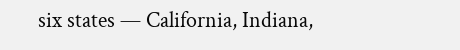six states — California, Indiana,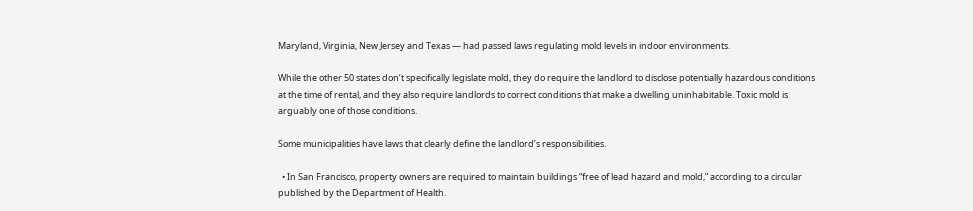Maryland, Virginia, New Jersey and Texas — had passed laws regulating mold levels in indoor environments.

While the other 50 states don’t specifically legislate mold, they do require the landlord to disclose potentially hazardous conditions at the time of rental, and they also require landlords to correct conditions that make a dwelling uninhabitable. Toxic mold is arguably one of those conditions.

Some municipalities have laws that clearly define the landlord’s responsibilities.

  • In San Francisco, property owners are required to maintain buildings “free of lead hazard and mold,” according to a circular published by the Department of Health.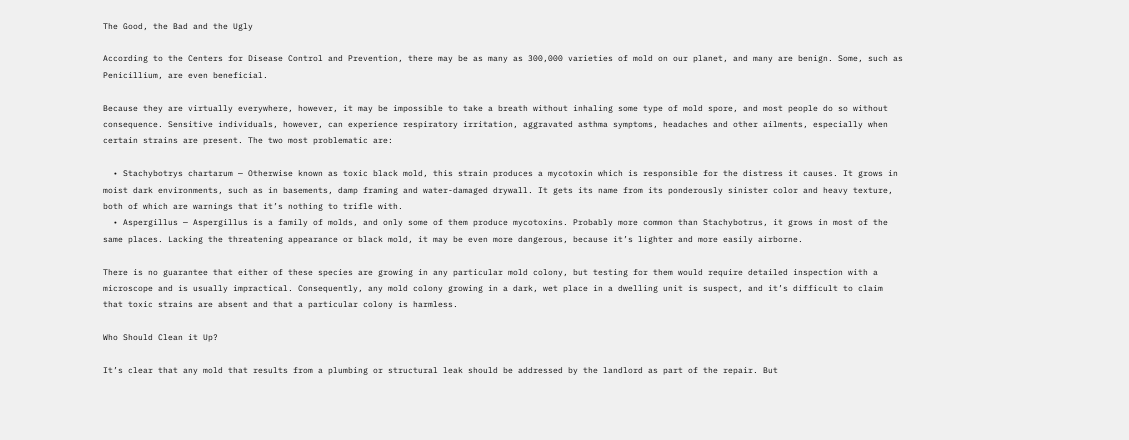The Good, the Bad and the Ugly

According to the Centers for Disease Control and Prevention, there may be as many as 300,000 varieties of mold on our planet, and many are benign. Some, such as Penicillium, are even beneficial.

Because they are virtually everywhere, however, it may be impossible to take a breath without inhaling some type of mold spore, and most people do so without consequence. Sensitive individuals, however, can experience respiratory irritation, aggravated asthma symptoms, headaches and other ailments, especially when certain strains are present. The two most problematic are:

  • Stachybotrys chartarum — Otherwise known as toxic black mold, this strain produces a mycotoxin which is responsible for the distress it causes. It grows in moist dark environments, such as in basements, damp framing and water-damaged drywall. It gets its name from its ponderously sinister color and heavy texture, both of which are warnings that it’s nothing to trifle with.
  • Aspergillus — Aspergillus is a family of molds, and only some of them produce mycotoxins. Probably more common than Stachybotrus, it grows in most of the same places. Lacking the threatening appearance or black mold, it may be even more dangerous, because it’s lighter and more easily airborne.

There is no guarantee that either of these species are growing in any particular mold colony, but testing for them would require detailed inspection with a microscope and is usually impractical. Consequently, any mold colony growing in a dark, wet place in a dwelling unit is suspect, and it’s difficult to claim that toxic strains are absent and that a particular colony is harmless.

Who Should Clean it Up?

It’s clear that any mold that results from a plumbing or structural leak should be addressed by the landlord as part of the repair. But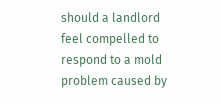should a landlord feel compelled to respond to a mold problem caused by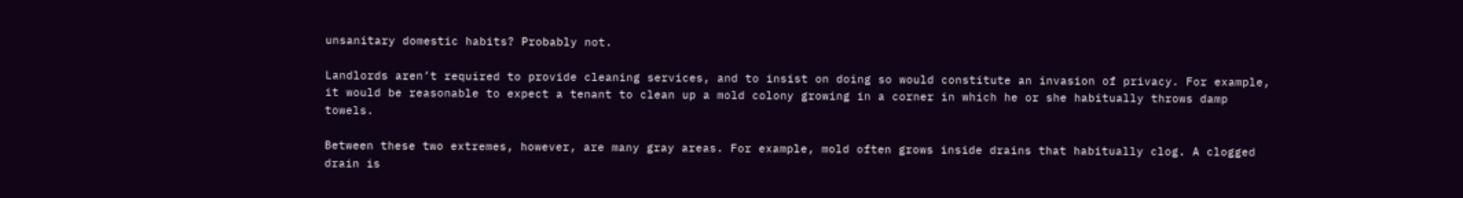unsanitary domestic habits? Probably not.

Landlords aren’t required to provide cleaning services, and to insist on doing so would constitute an invasion of privacy. For example, it would be reasonable to expect a tenant to clean up a mold colony growing in a corner in which he or she habitually throws damp towels.

Between these two extremes, however, are many gray areas. For example, mold often grows inside drains that habitually clog. A clogged drain is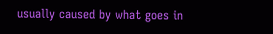usually caused by what goes in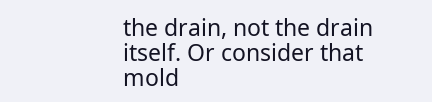the drain, not the drain itself. Or consider that mold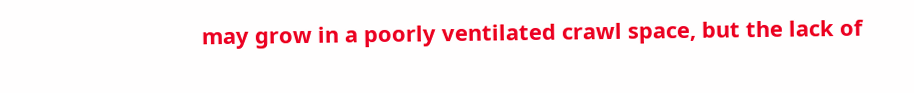may grow in a poorly ventilated crawl space, but the lack of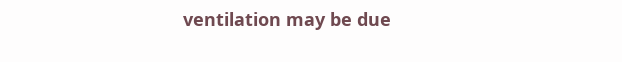ventilation may be due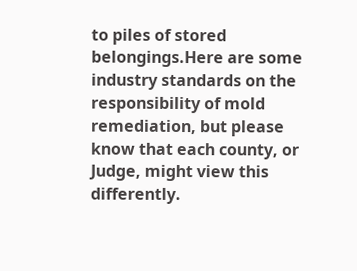to piles of stored belongings.Here are some industry standards on the responsibility of mold remediation, but please know that each county, or Judge, might view this differently.